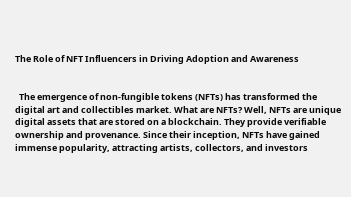The Role of NFT Influencers in Driving Adoption and Awareness


  The emergence of non-fungible tokens (NFTs) has transformed the digital art and collectibles market. What are NFTs? Well, NFTs are unique digital assets that are stored on a blockchain. They provide verifiable ownership and provenance. Since their inception, NFTs have gained immense popularity, attracting artists, collectors, and investors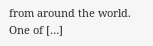from around the world. One of […]